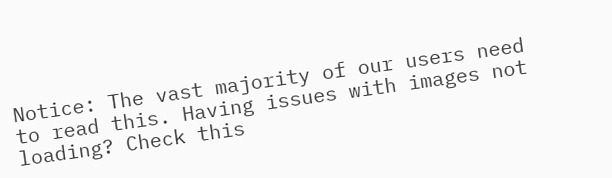Notice: The vast majority of our users need to read this. Having issues with images not loading? Check this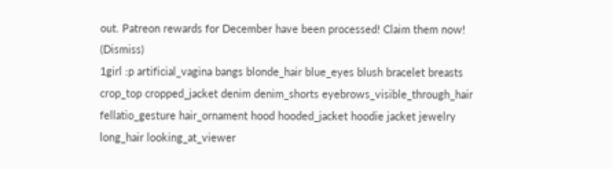out. Patreon rewards for December have been processed! Claim them now! (Dismiss)
1girl :p artificial_vagina bangs blonde_hair blue_eyes blush bracelet breasts crop_top cropped_jacket denim denim_shorts eyebrows_visible_through_hair fellatio_gesture hair_ornament hood hooded_jacket hoodie jacket jewelry long_hair looking_at_viewer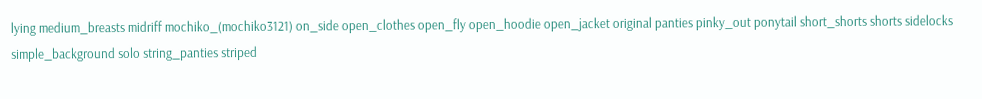lying medium_breasts midriff mochiko_(mochiko3121) on_side open_clothes open_fly open_hoodie open_jacket original panties pinky_out ponytail short_shorts shorts sidelocks simple_background solo string_panties striped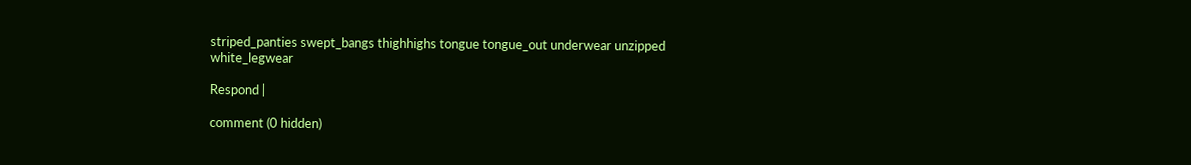striped_panties swept_bangs thighhighs tongue tongue_out underwear unzipped white_legwear

Respond |

comment (0 hidden)